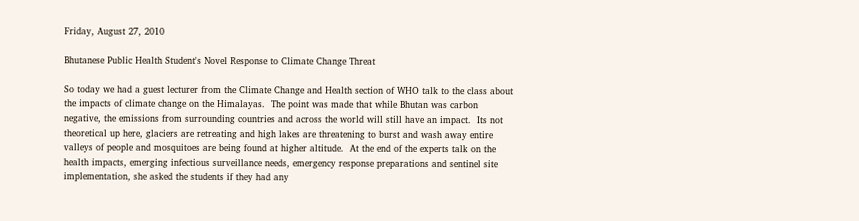Friday, August 27, 2010

Bhutanese Public Health Student's Novel Response to Climate Change Threat

So today we had a guest lecturer from the Climate Change and Health section of WHO talk to the class about the impacts of climate change on the Himalayas.  The point was made that while Bhutan was carbon negative, the emissions from surrounding countries and across the world will still have an impact.  Its not theoretical up here, glaciers are retreating and high lakes are threatening to burst and wash away entire valleys of people and mosquitoes are being found at higher altitude.  At the end of the experts talk on the health impacts, emerging infectious surveillance needs, emergency response preparations and sentinel site implementation, she asked the students if they had any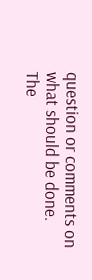question or comments on what should be done.  The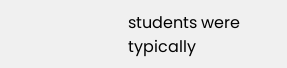students were typically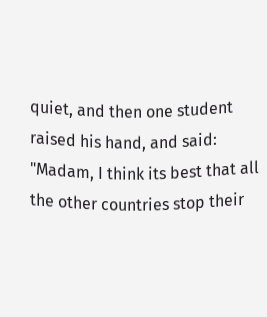quiet, and then one student raised his hand, and said: "Madam, I think its best that all the other countries stop their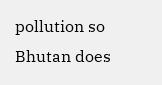pollution so Bhutan does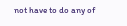not have to do any of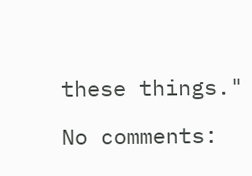these things."

No comments: